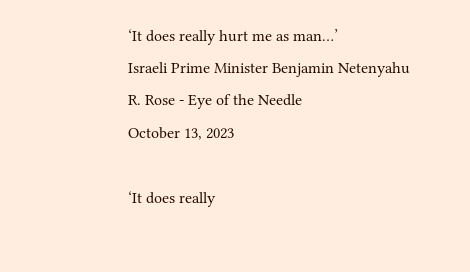‘It does really hurt me as man…’
Israeli Prime Minister Benjamin Netenyahu
R. Rose - Eye of the Needle
October 13, 2023

‘It does really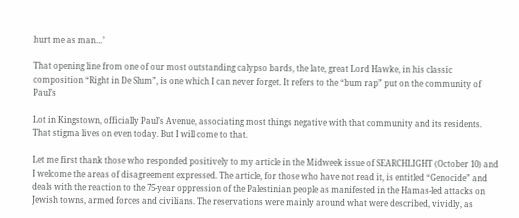hurt me as man…’

That opening line from one of our most outstanding calypso bards, the late, great Lord Hawke, in his classic composition “Right in De Slum”, is one which I can never forget. It refers to the “bum rap” put on the community of Paul’s

Lot in Kingstown, officially Paul’s Avenue, associating most things negative with that community and its residents. That stigma lives on even today. But I will come to that.

Let me first thank those who responded positively to my article in the Midweek issue of SEARCHLIGHT (October 10) and I welcome the areas of disagreement expressed. The article, for those who have not read it, is entitled “Genocide” and deals with the reaction to the 75-year oppression of the Palestinian people as manifested in the Hamas-led attacks on Jewish towns, armed forces and civilians. The reservations were mainly around what were described, vividly, as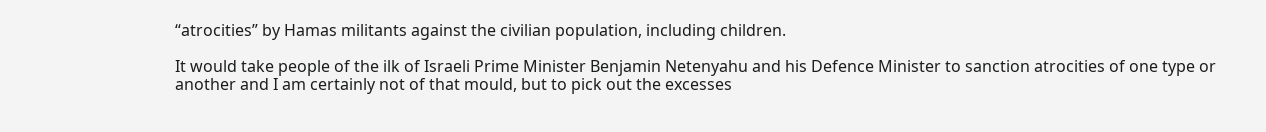“atrocities” by Hamas militants against the civilian population, including children.

It would take people of the ilk of Israeli Prime Minister Benjamin Netenyahu and his Defence Minister to sanction atrocities of one type or another and I am certainly not of that mould, but to pick out the excesses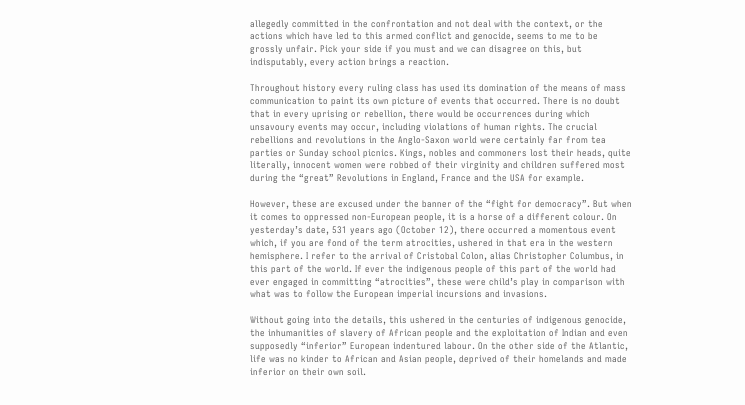allegedly committed in the confrontation and not deal with the context, or the actions which have led to this armed conflict and genocide, seems to me to be grossly unfair. Pick your side if you must and we can disagree on this, but indisputably, every action brings a reaction.

Throughout history every ruling class has used its domination of the means of mass communication to paint its own picture of events that occurred. There is no doubt that in every uprising or rebellion, there would be occurrences during which unsavoury events may occur, including violations of human rights. The crucial rebellions and revolutions in the Anglo-Saxon world were certainly far from tea parties or Sunday school picnics. Kings, nobles and commoners lost their heads, quite literally, innocent women were robbed of their virginity and children suffered most during the “great” Revolutions in England, France and the USA for example.

However, these are excused under the banner of the “fight for democracy”. But when it comes to oppressed non-European people, it is a horse of a different colour. On yesterday’s date, 531 years ago (October 12), there occurred a momentous event which, if you are fond of the term atrocities, ushered in that era in the western hemisphere. I refer to the arrival of Cristobal Colon, alias Christopher Columbus, in this part of the world. If ever the indigenous people of this part of the world had ever engaged in committing “atrocities”, these were child’s play in comparison with what was to follow the European imperial incursions and invasions.

Without going into the details, this ushered in the centuries of indigenous genocide, the inhumanities of slavery of African people and the exploitation of Indian and even supposedly “inferior” European indentured labour. On the other side of the Atlantic, life was no kinder to African and Asian people, deprived of their homelands and made inferior on their own soil.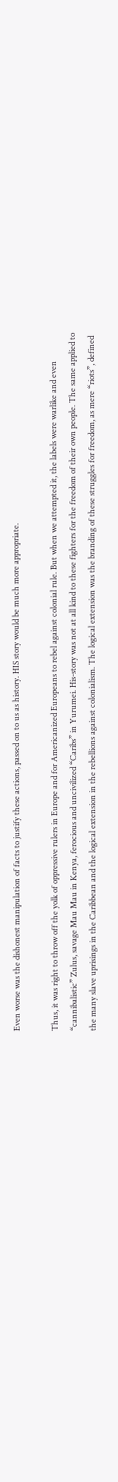Even worse was the dishonest manipulation of facts to justify these actions, passed on to us as history. HIS story would be much more appropriate.

Thus, it was right to throw off the yolk of oppressive rulers in Europe and for Americanized Europeans to rebel against colonial rule. But when we attempted it, the labels were warlike and even “cannibalistic” Zulus, savage Mau Mau in Kenya, ferocious and uncivilized “Caribs” in Yurumei. His-story was not at all kind to these fighters for the freedom of their own people. The same applied to the many slave uprisings in the Caribbean and the logical extension in the rebellions against colonialism. The logical extension was the branding of these struggles for freedom, as mere “riots”, defined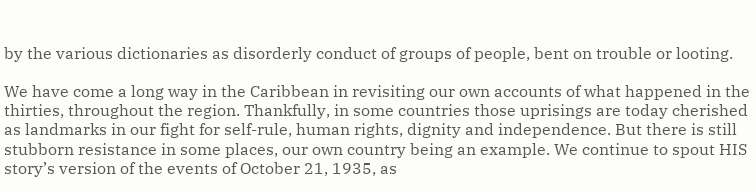by the various dictionaries as disorderly conduct of groups of people, bent on trouble or looting.

We have come a long way in the Caribbean in revisiting our own accounts of what happened in the thirties, throughout the region. Thankfully, in some countries those uprisings are today cherished as landmarks in our fight for self-rule, human rights, dignity and independence. But there is still stubborn resistance in some places, our own country being an example. We continue to spout HIS story’s version of the events of October 21, 1935, as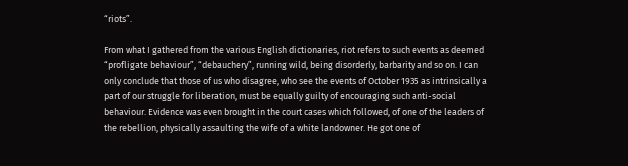“riots”.

From what I gathered from the various English dictionaries, riot refers to such events as deemed “profligate behaviour”, “debauchery”, running wild, being disorderly, barbarity and so on. I can only conclude that those of us who disagree, who see the events of October 1935 as intrinsically a part of our struggle for liberation, must be equally guilty of encouraging such anti-social behaviour. Evidence was even brought in the court cases which followed, of one of the leaders of the rebellion, physically assaulting the wife of a white landowner. He got one of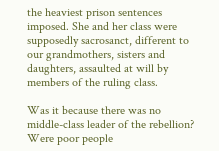the heaviest prison sentences imposed. She and her class were supposedly sacrosanct, different to our grandmothers, sisters and daughters, assaulted at will by members of the ruling class.

Was it because there was no middle-class leader of the rebellion? Were poor people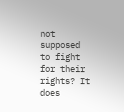not supposed to fight for their rights? It does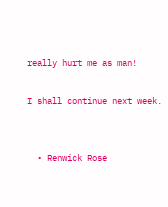really hurt me as man!

I shall continue next week.


  • Renwick Rose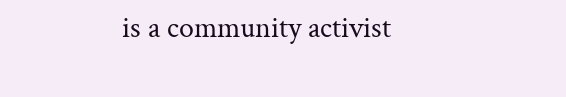is a community activist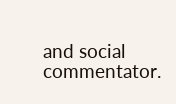and social commentator.